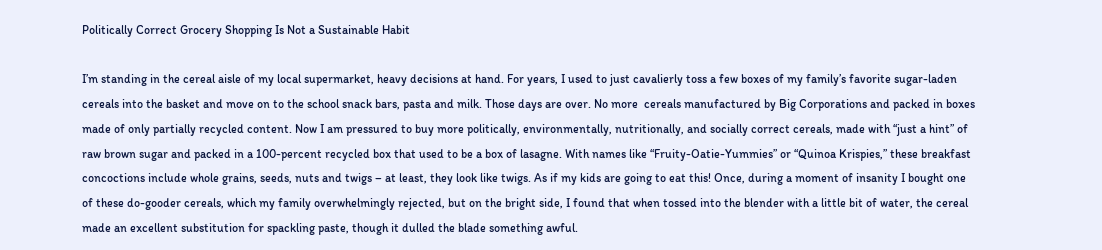Politically Correct Grocery Shopping Is Not a Sustainable Habit

I’m standing in the cereal aisle of my local supermarket, heavy decisions at hand. For years, I used to just cavalierly toss a few boxes of my family’s favorite sugar-laden cereals into the basket and move on to the school snack bars, pasta and milk. Those days are over. No more  cereals manufactured by Big Corporations and packed in boxes made of only partially recycled content. Now I am pressured to buy more politically, environmentally, nutritionally, and socially correct cereals, made with “just a hint” of raw brown sugar and packed in a 100-percent recycled box that used to be a box of lasagne. With names like “Fruity-Oatie-Yummies” or “Quinoa Krispies,” these breakfast concoctions include whole grains, seeds, nuts and twigs – at least, they look like twigs. As if my kids are going to eat this! Once, during a moment of insanity I bought one of these do-gooder cereals, which my family overwhelmingly rejected, but on the bright side, I found that when tossed into the blender with a little bit of water, the cereal made an excellent substitution for spackling paste, though it dulled the blade something awful.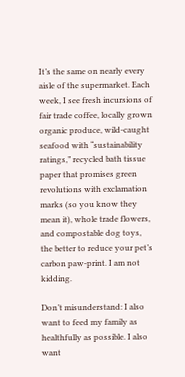It’s the same on nearly every aisle of the supermarket. Each week, I see fresh incursions of fair trade coffee, locally grown organic produce, wild-caught seafood with “sustainability ratings,” recycled bath tissue paper that promises green revolutions with exclamation marks (so you know they mean it), whole trade flowers, and compostable dog toys, the better to reduce your pet’s carbon paw-print. I am not kidding.

Don’t misunderstand: I also want to feed my family as healthfully as possible. I also want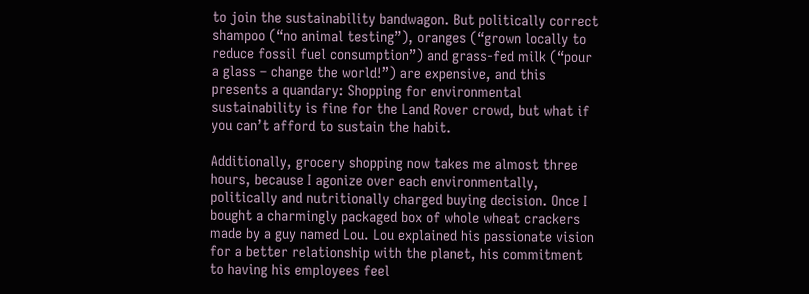to join the sustainability bandwagon. But politically correct shampoo (“no animal testing”), oranges (“grown locally to reduce fossil fuel consumption”) and grass-fed milk (“pour a glass – change the world!”) are expensive, and this presents a quandary: Shopping for environmental sustainability is fine for the Land Rover crowd, but what if you can’t afford to sustain the habit.

Additionally, grocery shopping now takes me almost three hours, because I agonize over each environmentally, politically and nutritionally charged buying decision. Once I bought a charmingly packaged box of whole wheat crackers made by a guy named Lou. Lou explained his passionate vision for a better relationship with the planet, his commitment to having his employees feel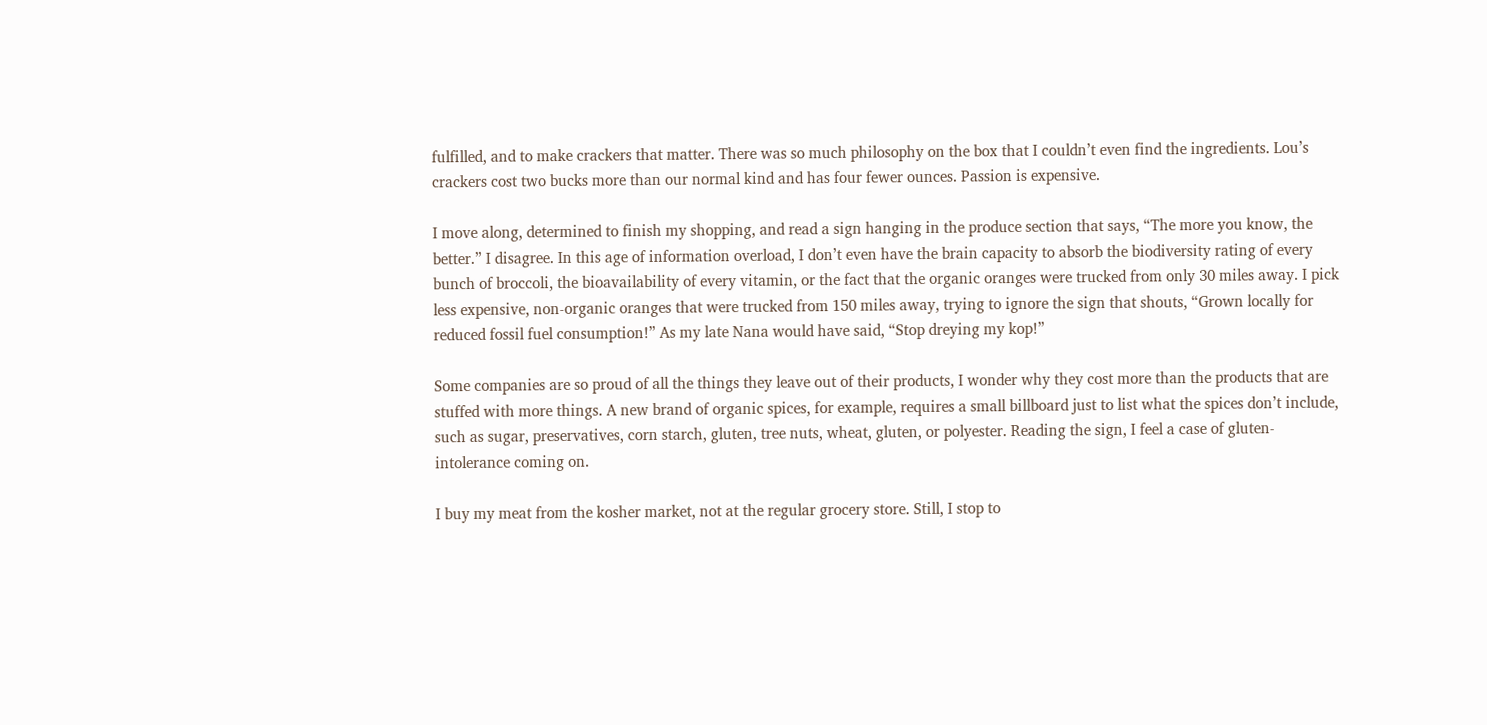fulfilled, and to make crackers that matter. There was so much philosophy on the box that I couldn’t even find the ingredients. Lou’s crackers cost two bucks more than our normal kind and has four fewer ounces. Passion is expensive.

I move along, determined to finish my shopping, and read a sign hanging in the produce section that says, “The more you know, the better.” I disagree. In this age of information overload, I don’t even have the brain capacity to absorb the biodiversity rating of every bunch of broccoli, the bioavailability of every vitamin, or the fact that the organic oranges were trucked from only 30 miles away. I pick less expensive, non-organic oranges that were trucked from 150 miles away, trying to ignore the sign that shouts, “Grown locally for reduced fossil fuel consumption!” As my late Nana would have said, “Stop dreying my kop!”

Some companies are so proud of all the things they leave out of their products, I wonder why they cost more than the products that are stuffed with more things. A new brand of organic spices, for example, requires a small billboard just to list what the spices don’t include, such as sugar, preservatives, corn starch, gluten, tree nuts, wheat, gluten, or polyester. Reading the sign, I feel a case of gluten-intolerance coming on.

I buy my meat from the kosher market, not at the regular grocery store. Still, I stop to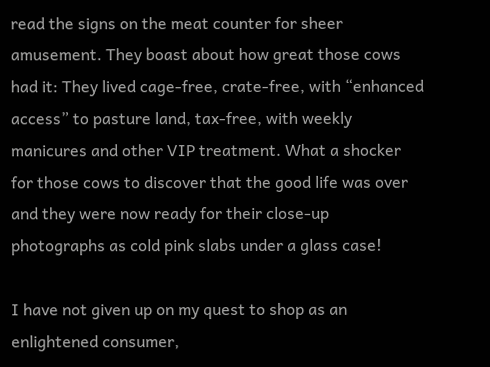read the signs on the meat counter for sheer amusement. They boast about how great those cows had it: They lived cage-free, crate-free, with “enhanced access” to pasture land, tax-free, with weekly manicures and other VIP treatment. What a shocker for those cows to discover that the good life was over and they were now ready for their close-up photographs as cold pink slabs under a glass case!

I have not given up on my quest to shop as an enlightened consumer,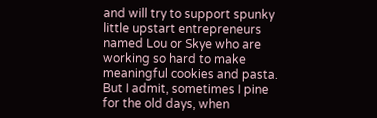and will try to support spunky little upstart entrepreneurs named Lou or Skye who are working so hard to make meaningful cookies and pasta. But I admit, sometimes I pine for the old days, when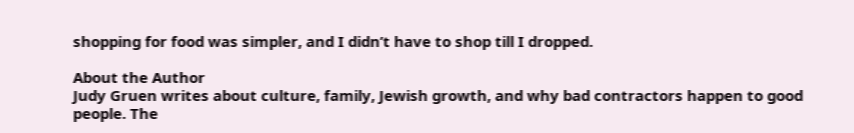shopping for food was simpler, and I didn’t have to shop till I dropped.

About the Author
Judy Gruen writes about culture, family, Jewish growth, and why bad contractors happen to good people. The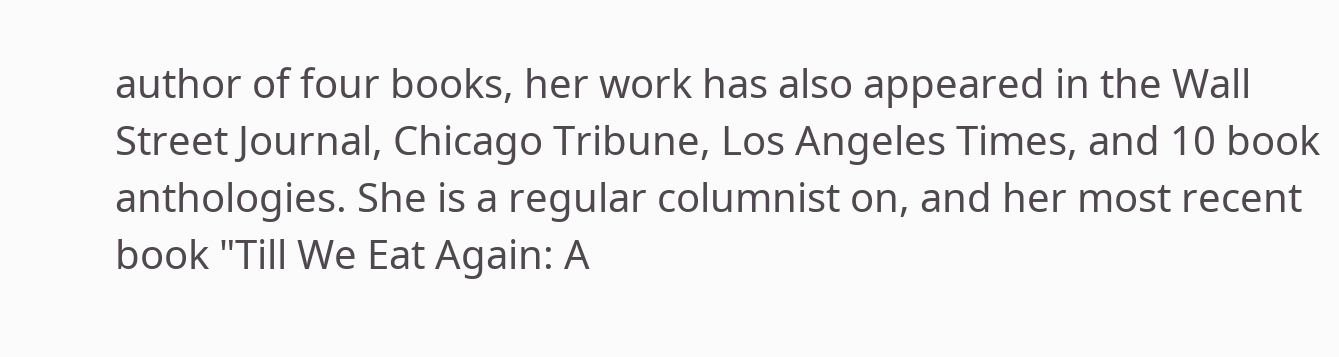author of four books, her work has also appeared in the Wall Street Journal, Chicago Tribune, Los Angeles Times, and 10 book anthologies. She is a regular columnist on, and her most recent book "Till We Eat Again: A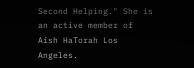Second Helping." She is an active member of Aish HaTorah Los Angeles.